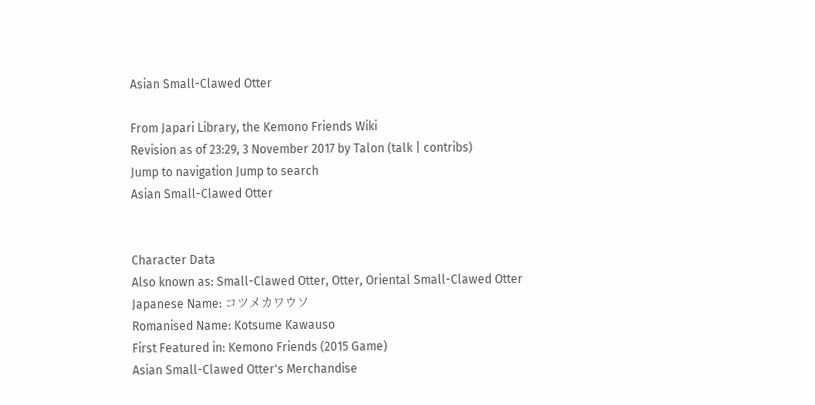Asian Small-Clawed Otter

From Japari Library, the Kemono Friends Wiki
Revision as of 23:29, 3 November 2017 by Talon (talk | contribs)
Jump to navigation Jump to search
Asian Small-Clawed Otter


Character Data
Also known as: Small-Clawed Otter, Otter, Oriental Small-Clawed Otter
Japanese Name: コツメカワウソ
Romanised Name: Kotsume Kawauso
First Featured in: Kemono Friends (2015 Game)
Asian Small-Clawed Otter's Merchandise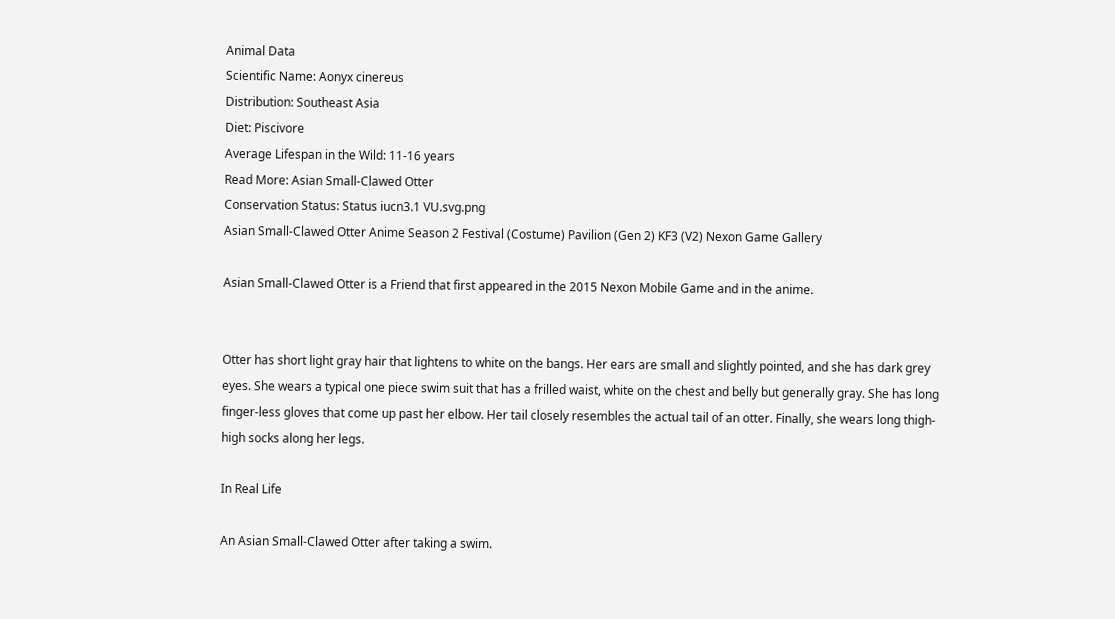Animal Data
Scientific Name: Aonyx cinereus
Distribution: Southeast Asia
Diet: Piscivore
Average Lifespan in the Wild: 11-16 years
Read More: Asian Small-Clawed Otter
Conservation Status: Status iucn3.1 VU.svg.png
Asian Small-Clawed Otter Anime Season 2 Festival (Costume) Pavilion (Gen 2) KF3 (V2) Nexon Game Gallery

Asian Small-Clawed Otter is a Friend that first appeared in the 2015 Nexon Mobile Game and in the anime.


Otter has short light gray hair that lightens to white on the bangs. Her ears are small and slightly pointed, and she has dark grey eyes. She wears a typical one piece swim suit that has a frilled waist, white on the chest and belly but generally gray. She has long finger-less gloves that come up past her elbow. Her tail closely resembles the actual tail of an otter. Finally, she wears long thigh-high socks along her legs.

In Real Life

An Asian Small-Clawed Otter after taking a swim.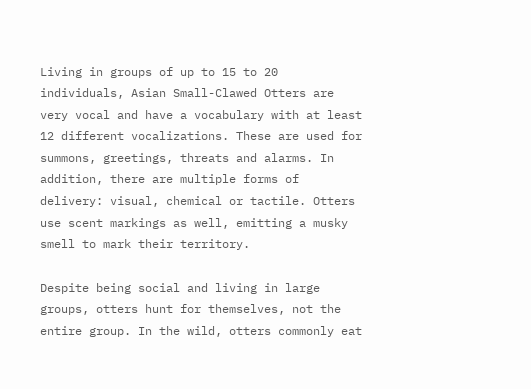Living in groups of up to 15 to 20 individuals, Asian Small-Clawed Otters are very vocal and have a vocabulary with at least 12 different vocalizations. These are used for summons, greetings, threats and alarms. In addition, there are multiple forms of delivery: visual, chemical or tactile. Otters use scent markings as well, emitting a musky smell to mark their territory.

Despite being social and living in large groups, otters hunt for themselves, not the entire group. In the wild, otters commonly eat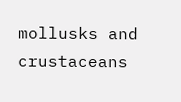mollusks and crustaceans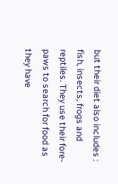but their diet also includes : fish, insects, frogs and reptiles. They use their fore-paws to search for food as they have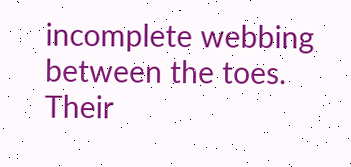incomplete webbing between the toes. Their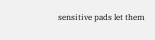sensitive pads let them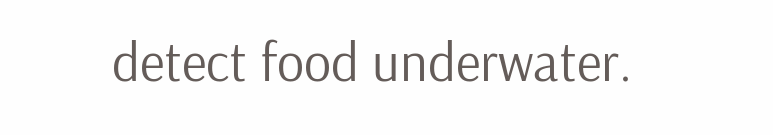detect food underwater.